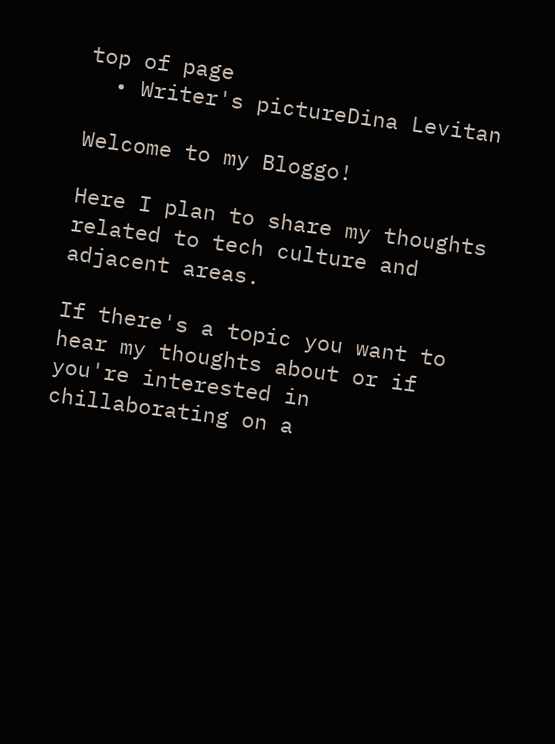top of page
  • Writer's pictureDina Levitan

Welcome to my Bloggo!

Here I plan to share my thoughts related to tech culture and adjacent areas.

If there's a topic you want to hear my thoughts about or if you're interested in chillaborating on a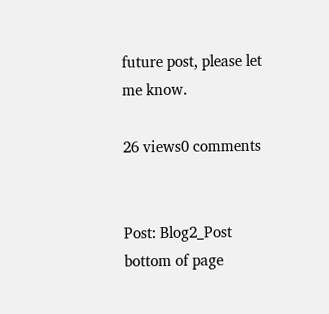future post, please let me know.

26 views0 comments


Post: Blog2_Post
bottom of page